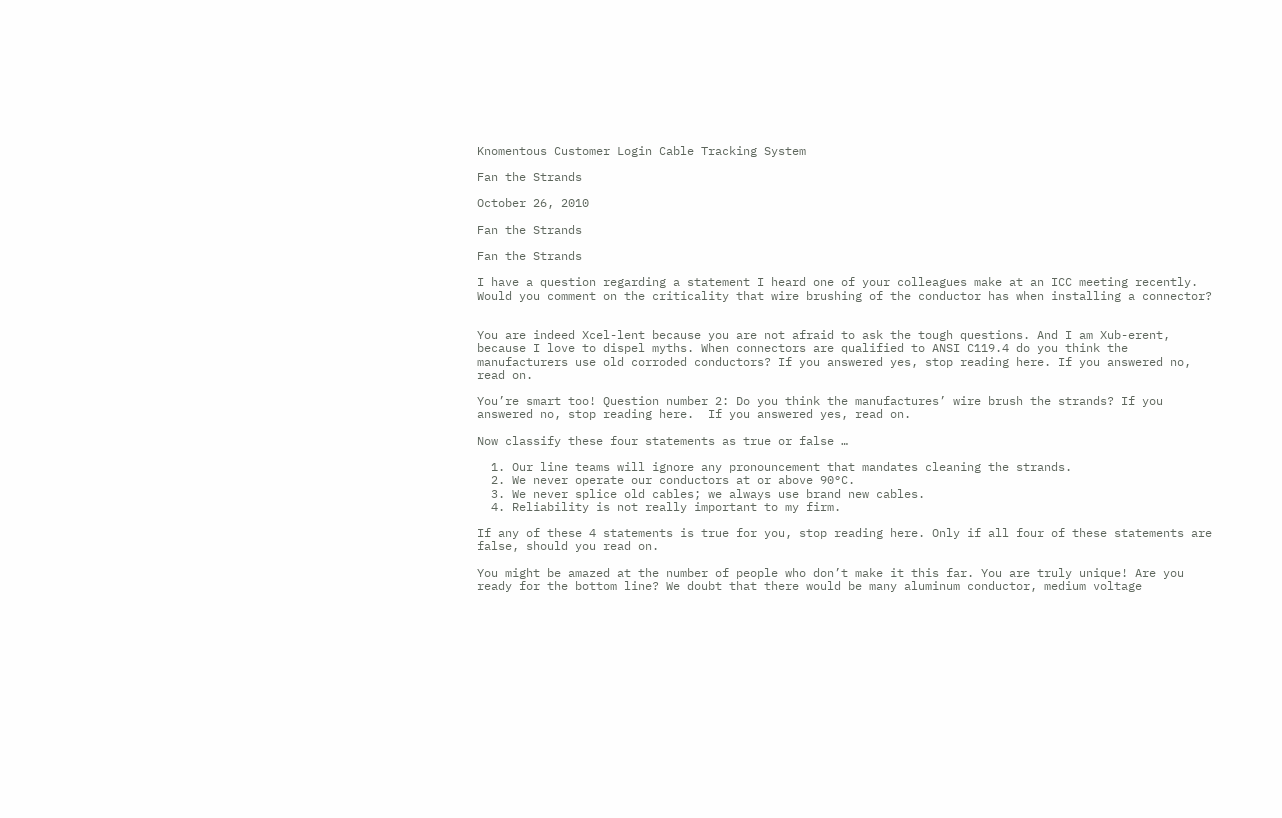Knomentous Customer Login Cable Tracking System

Fan the Strands

October 26, 2010

Fan the Strands

Fan the Strands

I have a question regarding a statement I heard one of your colleagues make at an ICC meeting recently. Would you comment on the criticality that wire brushing of the conductor has when installing a connector?


You are indeed Xcel-lent because you are not afraid to ask the tough questions. And I am Xub-erent, because I love to dispel myths. When connectors are qualified to ANSI C119.4 do you think the manufacturers use old corroded conductors? If you answered yes, stop reading here. If you answered no, read on.

You’re smart too! Question number 2: Do you think the manufactures’ wire brush the strands? If you answered no, stop reading here.  If you answered yes, read on.

Now classify these four statements as true or false …

  1. Our line teams will ignore any pronouncement that mandates cleaning the strands.
  2. We never operate our conductors at or above 90°C.
  3. We never splice old cables; we always use brand new cables.
  4. Reliability is not really important to my firm.

If any of these 4 statements is true for you, stop reading here. Only if all four of these statements are false, should you read on.

You might be amazed at the number of people who don’t make it this far. You are truly unique! Are you ready for the bottom line? We doubt that there would be many aluminum conductor, medium voltage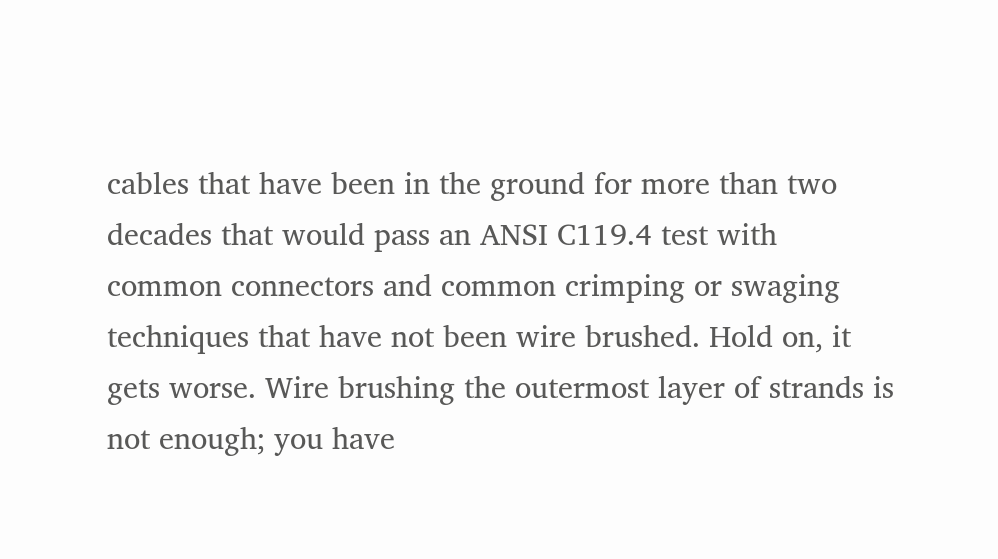cables that have been in the ground for more than two decades that would pass an ANSI C119.4 test with common connectors and common crimping or swaging techniques that have not been wire brushed. Hold on, it gets worse. Wire brushing the outermost layer of strands is not enough; you have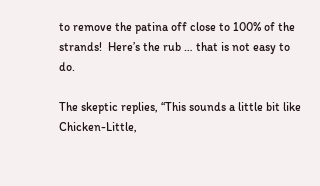to remove the patina off close to 100% of the strands!  Here’s the rub … that is not easy to do.

The skeptic replies, “This sounds a little bit like Chicken-Little,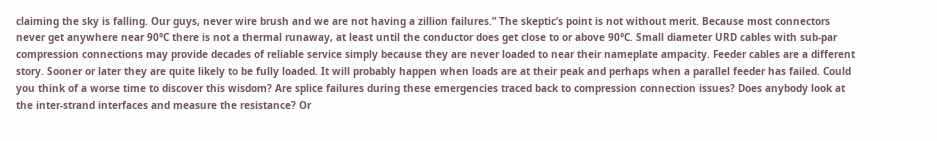claiming the sky is falling. Our guys, never wire brush and we are not having a zillion failures.” The skeptic’s point is not without merit. Because most connectors never get anywhere near 90°C there is not a thermal runaway, at least until the conductor does get close to or above 90°C. Small diameter URD cables with sub-par compression connections may provide decades of reliable service simply because they are never loaded to near their nameplate ampacity. Feeder cables are a different story. Sooner or later they are quite likely to be fully loaded. It will probably happen when loads are at their peak and perhaps when a parallel feeder has failed. Could you think of a worse time to discover this wisdom? Are splice failures during these emergencies traced back to compression connection issues? Does anybody look at the inter-strand interfaces and measure the resistance? Or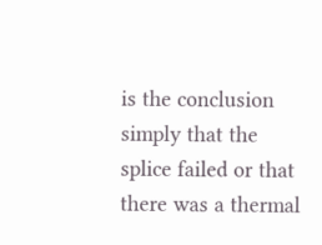is the conclusion simply that the splice failed or that there was a thermal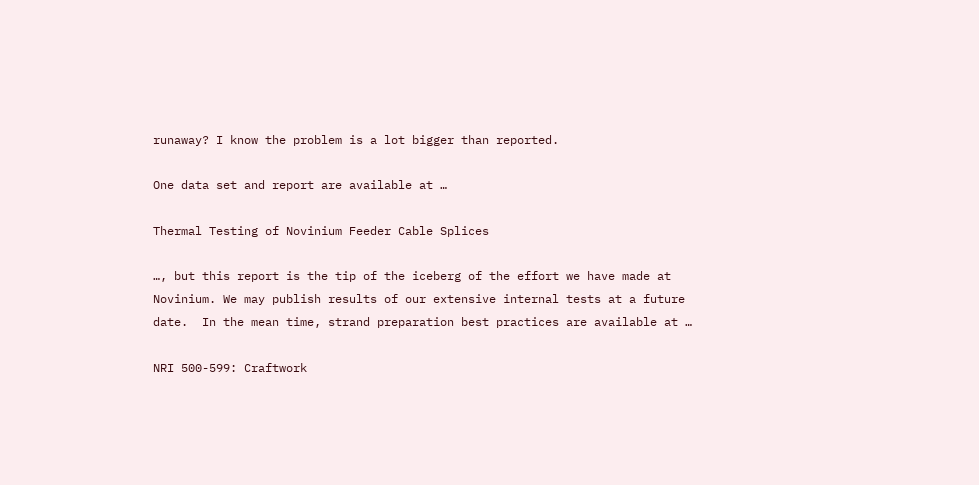runaway? I know the problem is a lot bigger than reported.

One data set and report are available at …

Thermal Testing of Novinium Feeder Cable Splices

…, but this report is the tip of the iceberg of the effort we have made at Novinium. We may publish results of our extensive internal tests at a future date.  In the mean time, strand preparation best practices are available at …

NRI 500-599: Craftwork